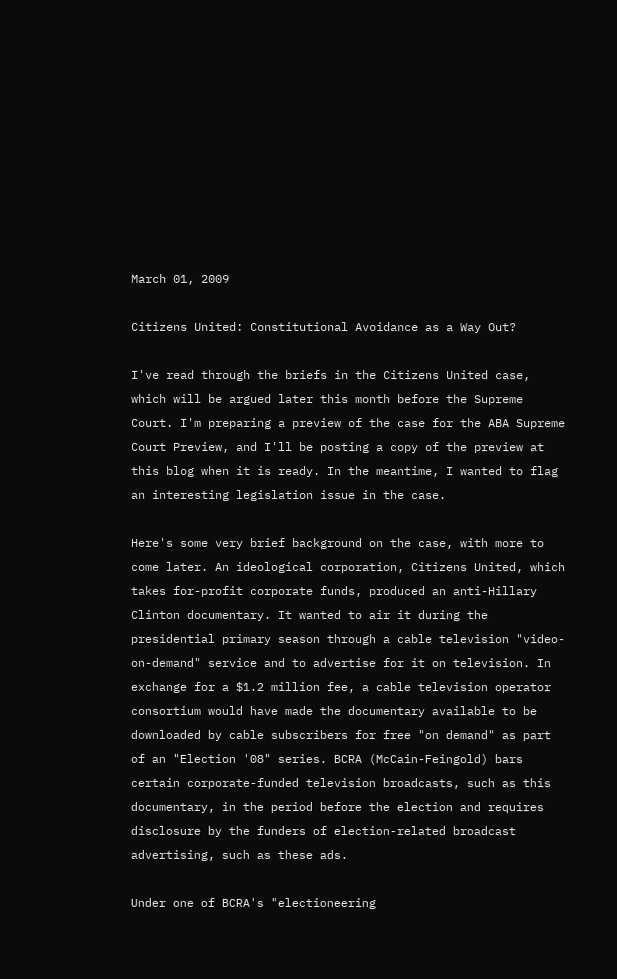March 01, 2009

Citizens United: Constitutional Avoidance as a Way Out?

I've read through the briefs in the Citizens United case, which will be argued later this month before the Supreme Court. I'm preparing a preview of the case for the ABA Supreme Court Preview, and I'll be posting a copy of the preview at this blog when it is ready. In the meantime, I wanted to flag an interesting legislation issue in the case.

Here's some very brief background on the case, with more to come later. An ideological corporation, Citizens United, which takes for-profit corporate funds, produced an anti-Hillary Clinton documentary. It wanted to air it during the presidential primary season through a cable television "video-on-demand" service and to advertise for it on television. In exchange for a $1.2 million fee, a cable television operator consortium would have made the documentary available to be downloaded by cable subscribers for free "on demand" as part of an "Election '08" series. BCRA (McCain-Feingold) bars certain corporate-funded television broadcasts, such as this documentary, in the period before the election and requires disclosure by the funders of election-related broadcast advertising, such as these ads.

Under one of BCRA's "electioneering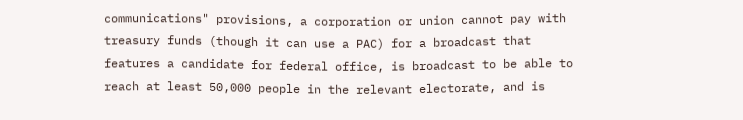communications" provisions, a corporation or union cannot pay with treasury funds (though it can use a PAC) for a broadcast that features a candidate for federal office, is broadcast to be able to reach at least 50,000 people in the relevant electorate, and is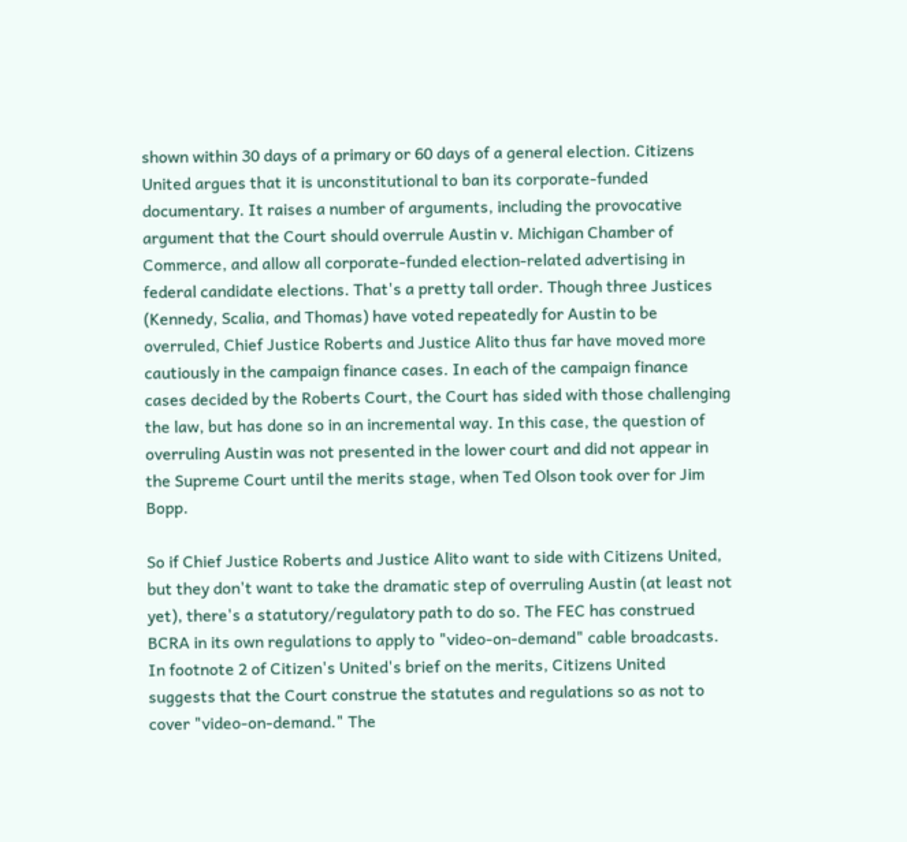shown within 30 days of a primary or 60 days of a general election. Citizens United argues that it is unconstitutional to ban its corporate-funded documentary. It raises a number of arguments, including the provocative argument that the Court should overrule Austin v. Michigan Chamber of Commerce, and allow all corporate-funded election-related advertising in federal candidate elections. That's a pretty tall order. Though three Justices (Kennedy, Scalia, and Thomas) have voted repeatedly for Austin to be overruled, Chief Justice Roberts and Justice Alito thus far have moved more cautiously in the campaign finance cases. In each of the campaign finance cases decided by the Roberts Court, the Court has sided with those challenging the law, but has done so in an incremental way. In this case, the question of overruling Austin was not presented in the lower court and did not appear in the Supreme Court until the merits stage, when Ted Olson took over for Jim Bopp.

So if Chief Justice Roberts and Justice Alito want to side with Citizens United, but they don't want to take the dramatic step of overruling Austin (at least not yet), there's a statutory/regulatory path to do so. The FEC has construed BCRA in its own regulations to apply to "video-on-demand" cable broadcasts. In footnote 2 of Citizen's United's brief on the merits, Citizens United suggests that the Court construe the statutes and regulations so as not to cover "video-on-demand." The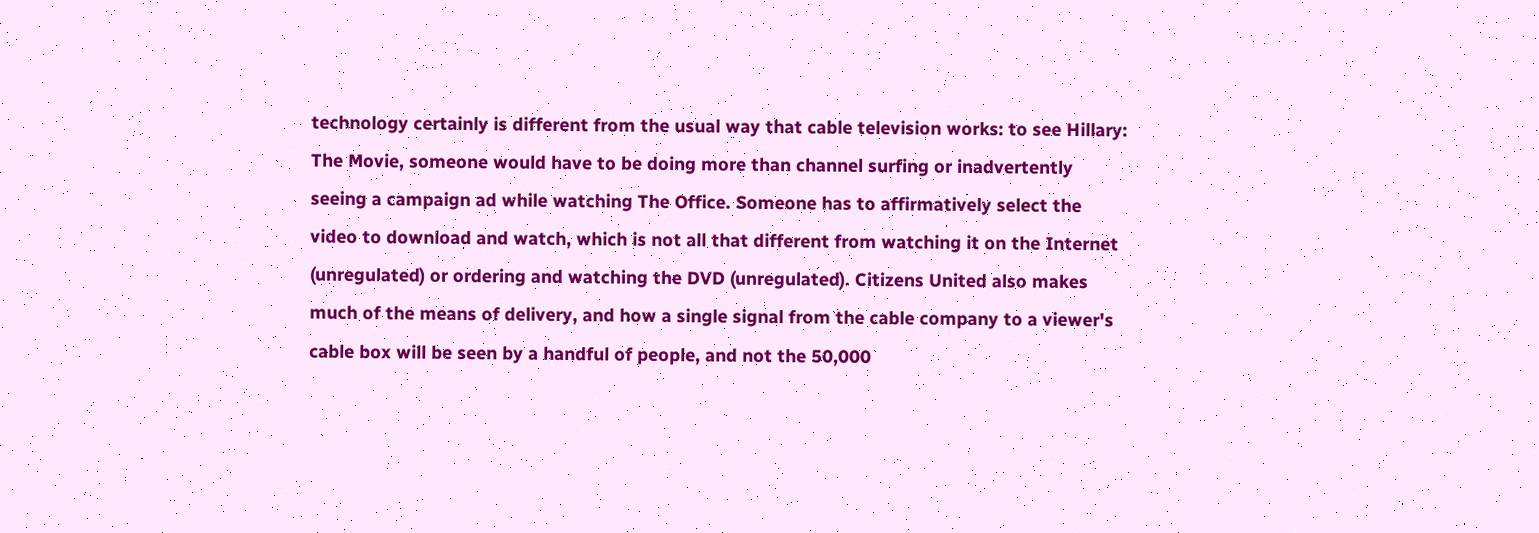technology certainly is different from the usual way that cable television works: to see Hillary: The Movie, someone would have to be doing more than channel surfing or inadvertently seeing a campaign ad while watching The Office. Someone has to affirmatively select the video to download and watch, which is not all that different from watching it on the Internet (unregulated) or ordering and watching the DVD (unregulated). Citizens United also makes much of the means of delivery, and how a single signal from the cable company to a viewer's cable box will be seen by a handful of people, and not the 50,000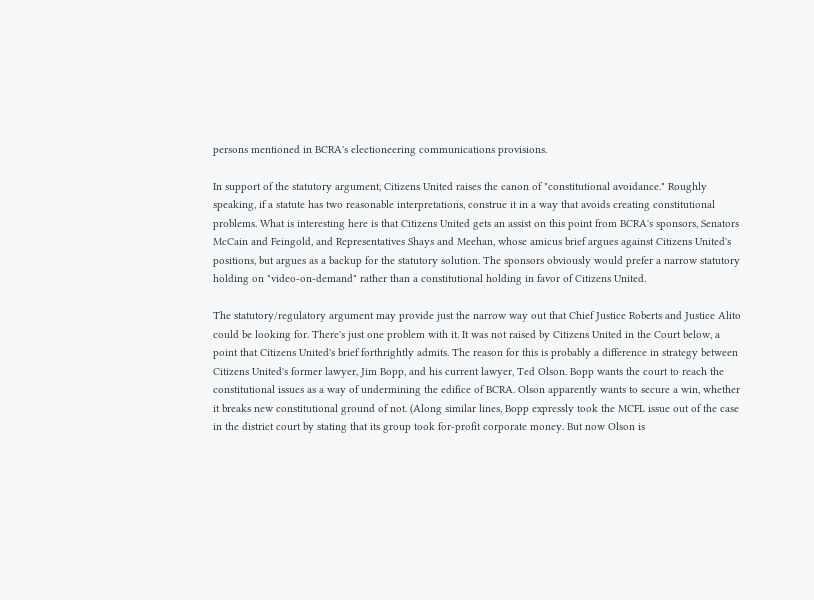persons mentioned in BCRA's electioneering communications provisions.

In support of the statutory argument, Citizens United raises the canon of "constitutional avoidance." Roughly speaking, if a statute has two reasonable interpretations, construe it in a way that avoids creating constitutional problems. What is interesting here is that Citizens United gets an assist on this point from BCRA's sponsors, Senators McCain and Feingold, and Representatives Shays and Meehan, whose amicus brief argues against Citizens United's positions, but argues as a backup for the statutory solution. The sponsors obviously would prefer a narrow statutory holding on "video-on-demand" rather than a constitutional holding in favor of Citizens United.

The statutory/regulatory argument may provide just the narrow way out that Chief Justice Roberts and Justice Alito could be looking for. There's just one problem with it. It was not raised by Citizens United in the Court below, a point that Citizens United's brief forthrightly admits. The reason for this is probably a difference in strategy between Citizens United's former lawyer, Jim Bopp, and his current lawyer, Ted Olson. Bopp wants the court to reach the constitutional issues as a way of undermining the edifice of BCRA. Olson apparently wants to secure a win, whether it breaks new constitutional ground of not. (Along similar lines, Bopp expressly took the MCFL issue out of the case in the district court by stating that its group took for-profit corporate money. But now Olson is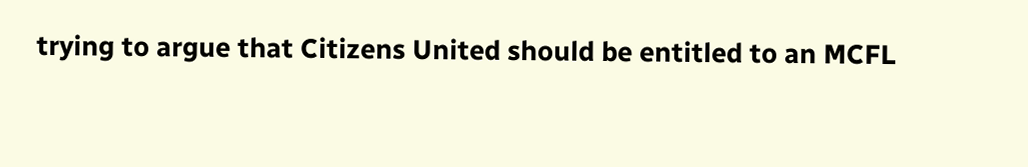trying to argue that Citizens United should be entitled to an MCFL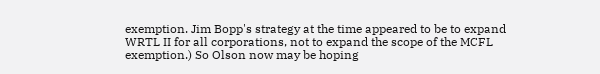exemption. Jim Bopp's strategy at the time appeared to be to expand WRTL II for all corporations, not to expand the scope of the MCFL exemption.) So Olson now may be hoping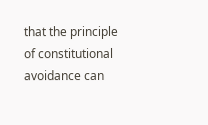that the principle of constitutional avoidance can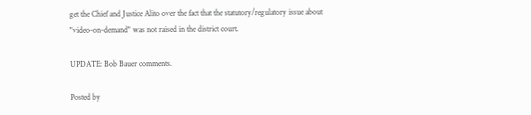get the Chief and Justice Alito over the fact that the statutory/regulatory issue about "video-on-demand" was not raised in the district court.

UPDATE: Bob Bauer comments.

Posted by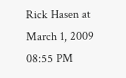Rick Hasen at March 1, 2009 08:55 PM